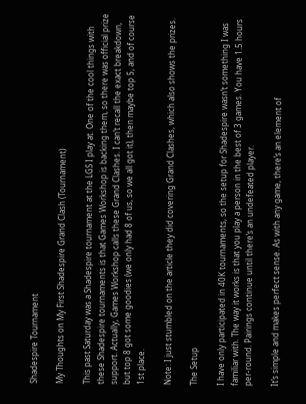Shadespire Tournament

My Thoughts on My First Shadespire Grand Clash (Tournament)

This past Saturday was a Shadespire tournament at the LGS I play at. One of the cool things with these Shadespire tournaments is that Games Workshop is backing them, so there was official prize support. Actually, Games Workshop calls these Grand Clashes. I can’t recall the exact breakdown, but top 8 got some goodies (we only had 8 of us, so we all got it), then maybe top 5, and of course 1st place.

Note: I just stumbled on the article they did covering Grand Clashes, which also shows the prizes.

The Setup

I have only participated in 40K tournaments, so the setup for Shadespire wasn’t something I was familiar with. The way it works is that you play a person in the best of 3 games. You have 1.5 hours per-round. Pairings continue until there’s an undefeated player.

It’s simple and makes perfect sense. As with any game, there’s an element of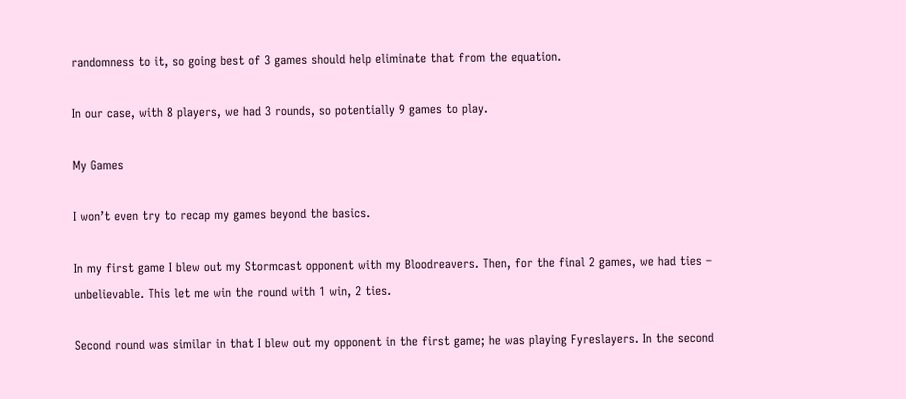randomness to it, so going best of 3 games should help eliminate that from the equation.

In our case, with 8 players, we had 3 rounds, so potentially 9 games to play.

My Games

I won’t even try to recap my games beyond the basics.

In my first game I blew out my Stormcast opponent with my Bloodreavers. Then, for the final 2 games, we had ties – unbelievable. This let me win the round with 1 win, 2 ties.

Second round was similar in that I blew out my opponent in the first game; he was playing Fyreslayers. In the second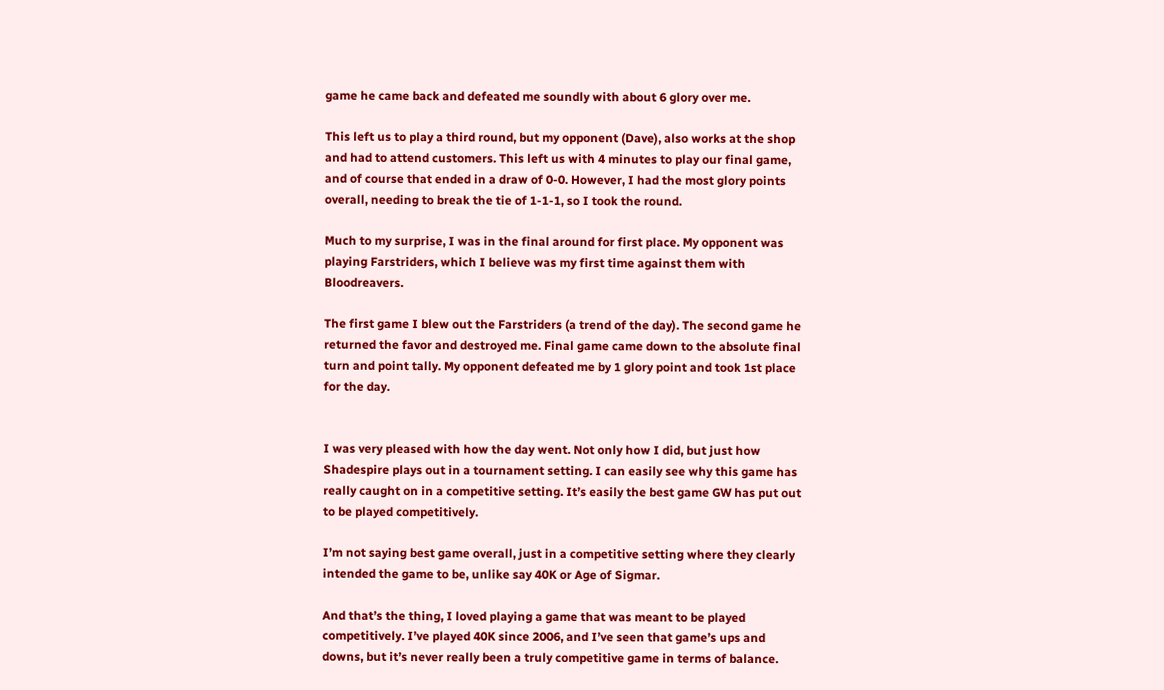game he came back and defeated me soundly with about 6 glory over me.

This left us to play a third round, but my opponent (Dave), also works at the shop and had to attend customers. This left us with 4 minutes to play our final game, and of course that ended in a draw of 0-0. However, I had the most glory points overall, needing to break the tie of 1-1-1, so I took the round.

Much to my surprise, I was in the final around for first place. My opponent was playing Farstriders, which I believe was my first time against them with Bloodreavers.

The first game I blew out the Farstriders (a trend of the day). The second game he returned the favor and destroyed me. Final game came down to the absolute final turn and point tally. My opponent defeated me by 1 glory point and took 1st place for the day.


I was very pleased with how the day went. Not only how I did, but just how Shadespire plays out in a tournament setting. I can easily see why this game has really caught on in a competitive setting. It’s easily the best game GW has put out to be played competitively.

I’m not saying best game overall, just in a competitive setting where they clearly intended the game to be, unlike say 40K or Age of Sigmar.

And that’s the thing, I loved playing a game that was meant to be played competitively. I’ve played 40K since 2006, and I’ve seen that game’s ups and downs, but it’s never really been a truly competitive game in terms of balance.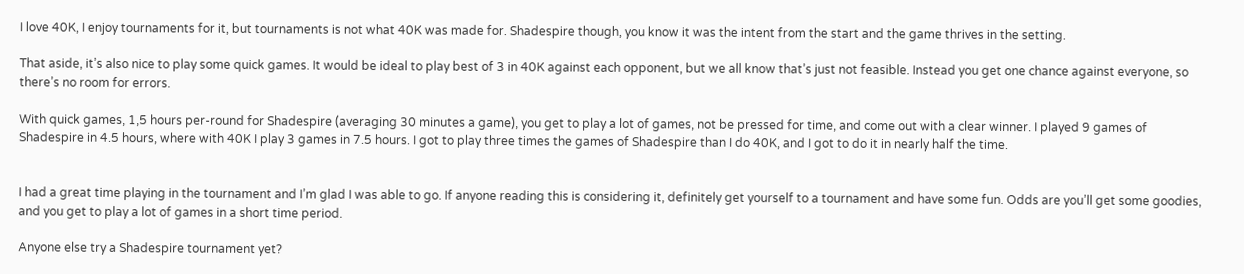I love 40K, I enjoy tournaments for it, but tournaments is not what 40K was made for. Shadespire though, you know it was the intent from the start and the game thrives in the setting.

That aside, it’s also nice to play some quick games. It would be ideal to play best of 3 in 40K against each opponent, but we all know that’s just not feasible. Instead you get one chance against everyone, so there’s no room for errors.

With quick games, 1,5 hours per-round for Shadespire (averaging 30 minutes a game), you get to play a lot of games, not be pressed for time, and come out with a clear winner. I played 9 games of Shadespire in 4.5 hours, where with 40K I play 3 games in 7.5 hours. I got to play three times the games of Shadespire than I do 40K, and I got to do it in nearly half the time.


I had a great time playing in the tournament and I’m glad I was able to go. If anyone reading this is considering it, definitely get yourself to a tournament and have some fun. Odds are you’ll get some goodies, and you get to play a lot of games in a short time period.

Anyone else try a Shadespire tournament yet?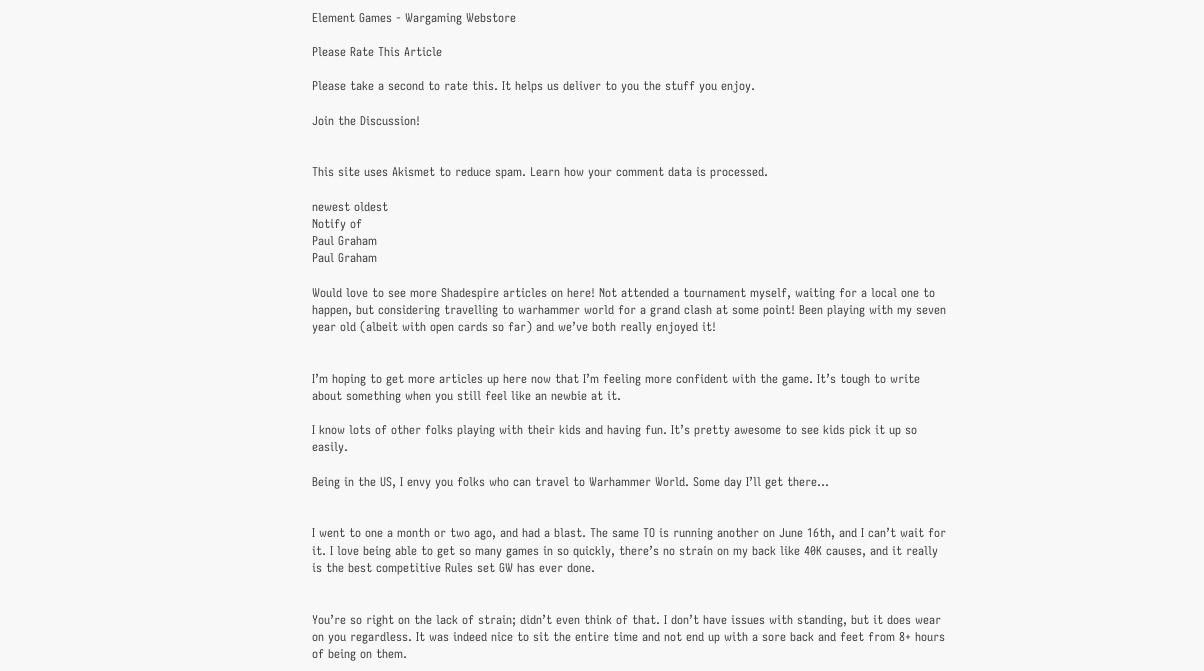Element Games - Wargaming Webstore

Please Rate This Article

Please take a second to rate this. It helps us deliver to you the stuff you enjoy.

Join the Discussion!


This site uses Akismet to reduce spam. Learn how your comment data is processed.

newest oldest
Notify of
Paul Graham
Paul Graham

Would love to see more Shadespire articles on here! Not attended a tournament myself, waiting for a local one to happen, but considering travelling to warhammer world for a grand clash at some point! Been playing with my seven year old (albeit with open cards so far) and we’ve both really enjoyed it!


I’m hoping to get more articles up here now that I’m feeling more confident with the game. It’s tough to write about something when you still feel like an newbie at it.

I know lots of other folks playing with their kids and having fun. It’s pretty awesome to see kids pick it up so easily.

Being in the US, I envy you folks who can travel to Warhammer World. Some day I’ll get there…


I went to one a month or two ago, and had a blast. The same TO is running another on June 16th, and I can’t wait for it. I love being able to get so many games in so quickly, there’s no strain on my back like 40K causes, and it really is the best competitive Rules set GW has ever done.


You’re so right on the lack of strain; didn’t even think of that. I don’t have issues with standing, but it does wear on you regardless. It was indeed nice to sit the entire time and not end up with a sore back and feet from 8+ hours of being on them.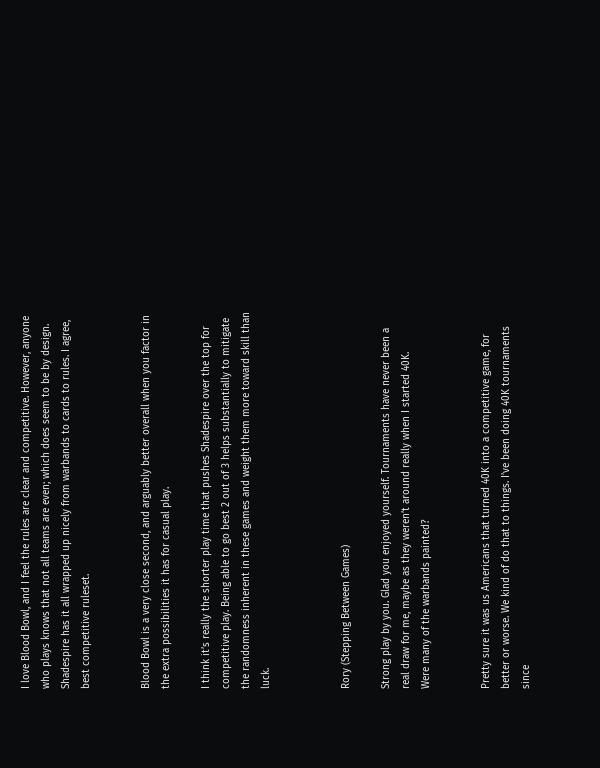I love Blood Bowl, and I feel the rules are clear and competitive. However, anyone who plays knows that not all teams are even; which does seem to be by design. Shadespire has it all wrapped up nicely from warbands to cards to rules. I agree, best competitive ruleset.


Blood Bowl is a very close second, and arguably better overall when you factor in the extra possibilities it has for casual play.

I think it’s really the shorter play time that pushes Shadespire over the top for competitive play. Being able to go best 2 out of 3 helps substantially to mitigate the randomness inherent in these games and weight them more toward skill than luck.



Rory (Stepping Between Games)

Strong play by you. Glad you enjoyed yourself. Tournaments have never been a real draw for me, maybe as they weren’t around really when I started 40K.
Were many of the warbands painted?


Pretty sure it was us Americans that turned 40K into a competitive game, for better or worse. We kind of do that to things. I’ve been doing 40K tournaments since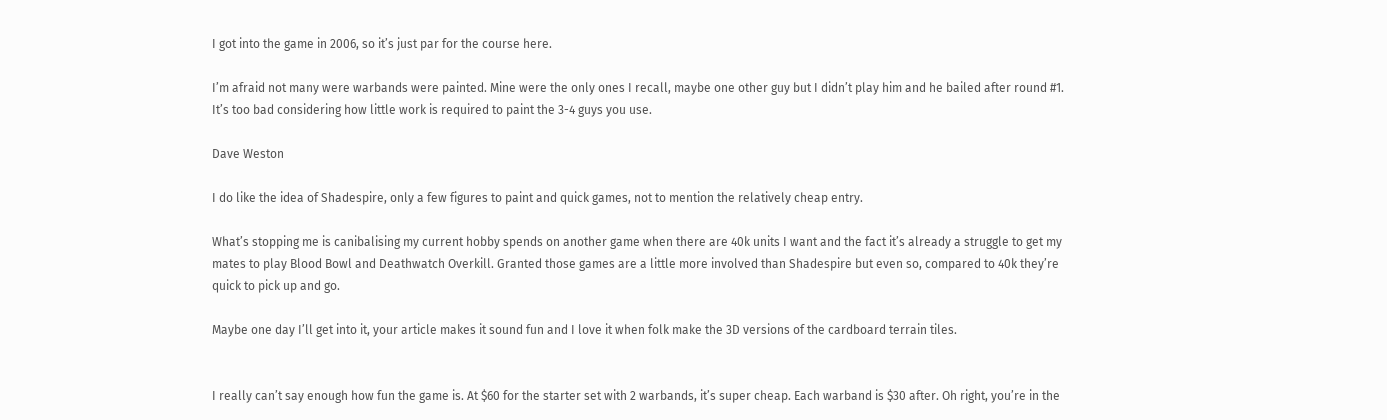I got into the game in 2006, so it’s just par for the course here.

I’m afraid not many were warbands were painted. Mine were the only ones I recall, maybe one other guy but I didn’t play him and he bailed after round #1. It’s too bad considering how little work is required to paint the 3-4 guys you use.

Dave Weston

I do like the idea of Shadespire, only a few figures to paint and quick games, not to mention the relatively cheap entry.

What’s stopping me is canibalising my current hobby spends on another game when there are 40k units I want and the fact it’s already a struggle to get my mates to play Blood Bowl and Deathwatch Overkill. Granted those games are a little more involved than Shadespire but even so, compared to 40k they’re quick to pick up and go.

Maybe one day I’ll get into it, your article makes it sound fun and I love it when folk make the 3D versions of the cardboard terrain tiles.


I really can’t say enough how fun the game is. At $60 for the starter set with 2 warbands, it’s super cheap. Each warband is $30 after. Oh right, you’re in the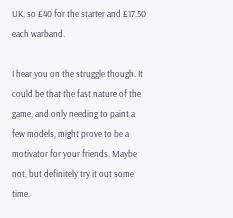UK, so £40 for the starter and £17.50 each warband.

I hear you on the struggle though. It could be that the fast nature of the game, and only needing to paint a few models, might prove to be a motivator for your friends. Maybe not, but definitely try it out some time.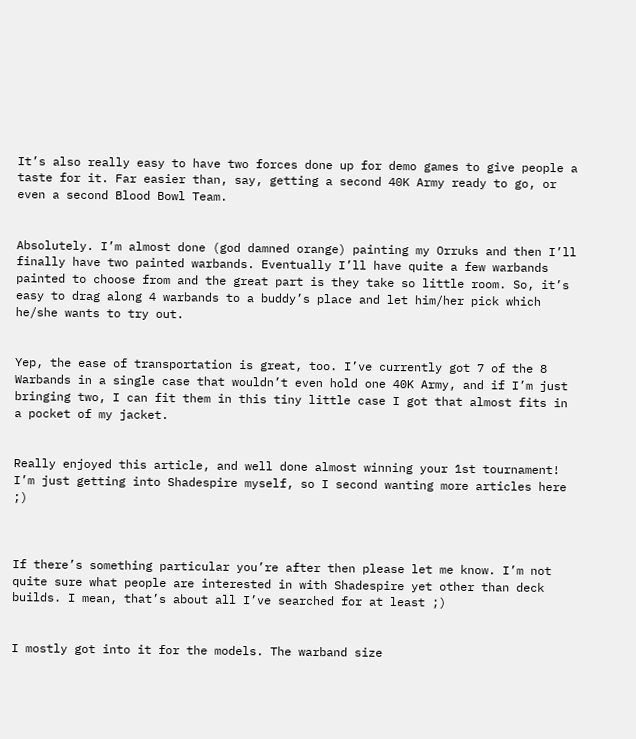It’s also really easy to have two forces done up for demo games to give people a taste for it. Far easier than, say, getting a second 40K Army ready to go, or even a second Blood Bowl Team.


Absolutely. I’m almost done (god damned orange) painting my Orruks and then I’ll finally have two painted warbands. Eventually I’ll have quite a few warbands painted to choose from and the great part is they take so little room. So, it’s easy to drag along 4 warbands to a buddy’s place and let him/her pick which he/she wants to try out.


Yep, the ease of transportation is great, too. I’ve currently got 7 of the 8 Warbands in a single case that wouldn’t even hold one 40K Army, and if I’m just bringing two, I can fit them in this tiny little case I got that almost fits in a pocket of my jacket.


Really enjoyed this article, and well done almost winning your 1st tournament! I’m just getting into Shadespire myself, so I second wanting more articles here ;)



If there’s something particular you’re after then please let me know. I’m not quite sure what people are interested in with Shadespire yet other than deck builds. I mean, that’s about all I’ve searched for at least ;)


I mostly got into it for the models. The warband size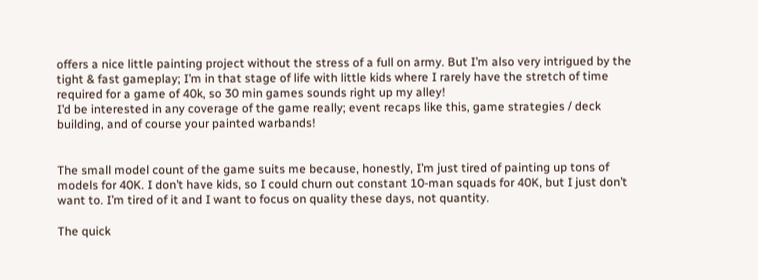offers a nice little painting project without the stress of a full on army. But I’m also very intrigued by the tight & fast gameplay; I’m in that stage of life with little kids where I rarely have the stretch of time required for a game of 40k, so 30 min games sounds right up my alley!
I’d be interested in any coverage of the game really; event recaps like this, game strategies / deck building, and of course your painted warbands!


The small model count of the game suits me because, honestly, I’m just tired of painting up tons of models for 40K. I don’t have kids, so I could churn out constant 10-man squads for 40K, but I just don’t want to. I’m tired of it and I want to focus on quality these days, not quantity.

The quick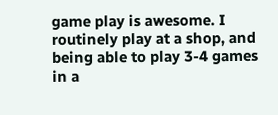game play is awesome. I routinely play at a shop, and being able to play 3-4 games in a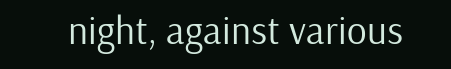night, against various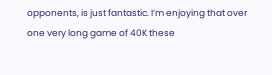opponents, is just fantastic. I’m enjoying that over one very long game of 40K these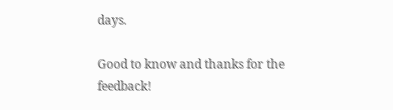days.

Good to know and thanks for the feedback!